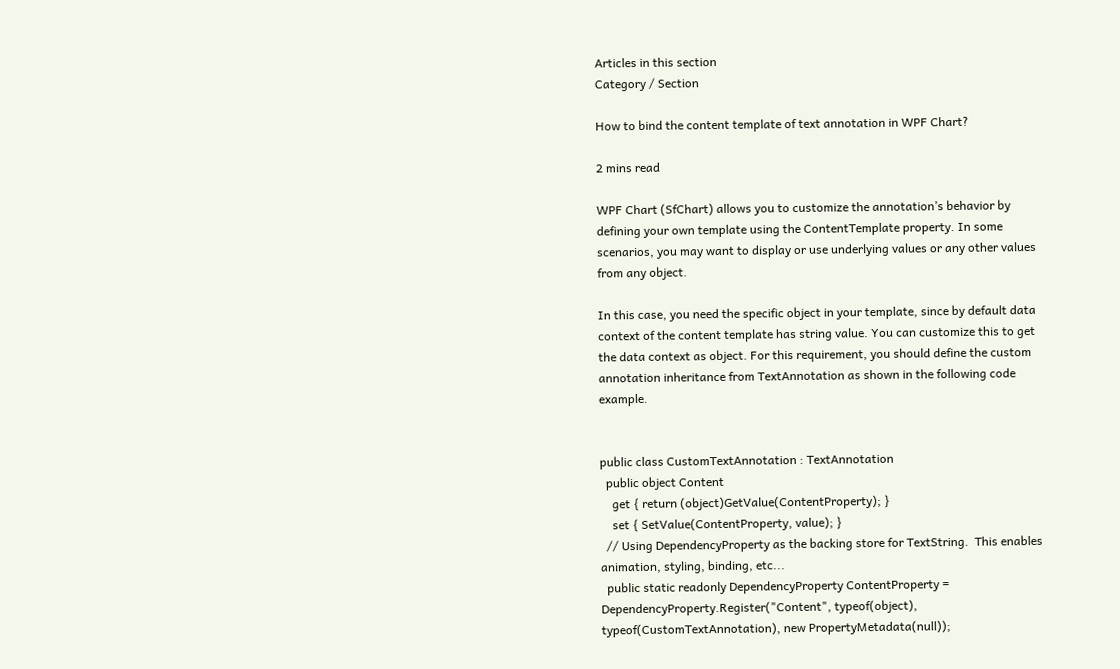Articles in this section
Category / Section

How to bind the content template of text annotation in WPF Chart?

2 mins read

WPF Chart (SfChart) allows you to customize the annotation’s behavior by defining your own template using the ContentTemplate property. In some scenarios, you may want to display or use underlying values or any other values from any object.

In this case, you need the specific object in your template, since by default data context of the content template has string value. You can customize this to get the data context as object. For this requirement, you should define the custom annotation inheritance from TextAnnotation as shown in the following code example.


public class CustomTextAnnotation : TextAnnotation
  public object Content
    get { return (object)GetValue(ContentProperty); }
    set { SetValue(ContentProperty, value); }
  // Using DependencyProperty as the backing store for TextString.  This enables animation, styling, binding, etc...
  public static readonly DependencyProperty ContentProperty = DependencyProperty.Register("Content", typeof(object), typeof(CustomTextAnnotation), new PropertyMetadata(null));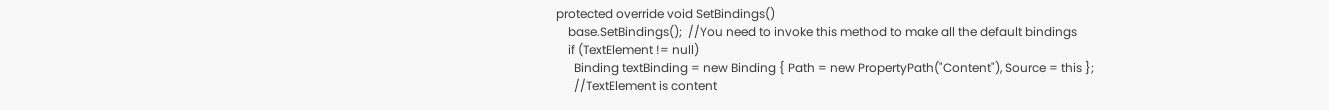protected override void SetBindings()
    base.SetBindings();  //You need to invoke this method to make all the default bindings
    if (TextElement != null)
      Binding textBinding = new Binding { Path = new PropertyPath("Content"), Source = this };
      //TextElement is content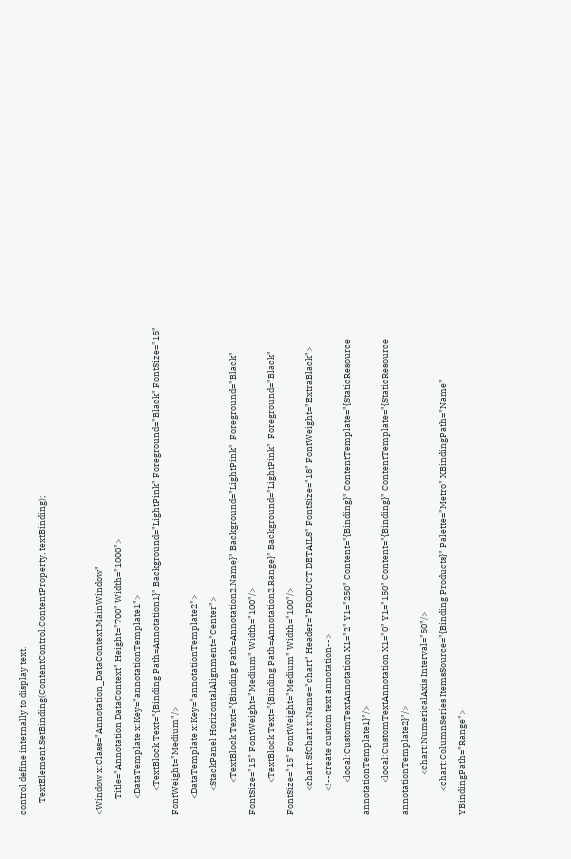control define internally to display text.
      TextElement.SetBinding(ContentControl.ContentProperty, textBinding);


<Window x:Class="Annotation_DataContext.MainWindow"
        Title="Annotation DataContext" Height="700" Width="1000">
        <DataTemplate x:Key="annotationTemplate1">
            <TextBlock Text="{Binding Path=Annotation1}" Background="LightPink" Foreground="Black" FontSize="15" FontWeight="Medium"/>
        <DataTemplate x:Key="annotationTemplate2">
            <StackPanel HorizontalAlignment="Center">
                <TextBlock Text="{Binding Path=Annotation2.Name}" Background="LightPink"  Foreground="Black" FontSize="15" FontWeight="Medium" Width="100"/>
                <TextBlock Text="{Binding Path=Annotation2.Range}" Background="LightPink"  Foreground="Black" FontSize="15" FontWeight="Medium" Width="100"/>
            <chart:SfChart x:Name="chart" Header="PRODUCT DETAILS" FontSize="18" FontWeight="ExtraBlack">
            <!--create custom text annotation-->
                <local:CustomTextAnnotation X1="2" Y1="250" Content="{Binding}" ContentTemplate="{StaticResource annotationTemplate1}"/>
                <local:CustomTextAnnotation X1="0" Y1="150" Content="{Binding}" ContentTemplate="{StaticResource annotationTemplate2}"/>
                    <chart:NumericalAxis Interval="50"/>
            <chart:ColumnSeries ItemsSource="{Binding Products}" Palette="Metro" XBindingPath="Name" YBindingPath="Range">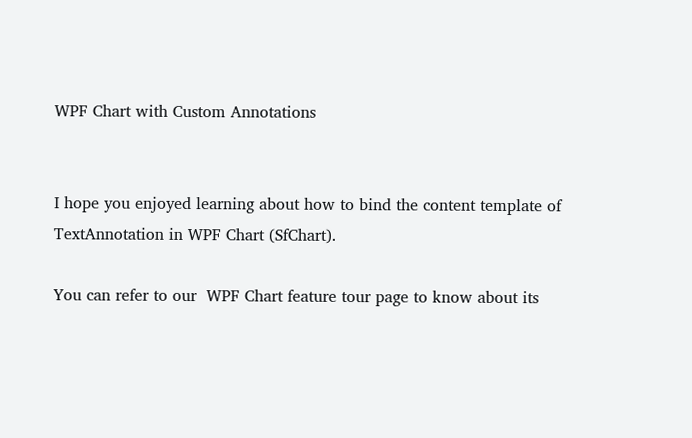WPF Chart with Custom Annotations


I hope you enjoyed learning about how to bind the content template of TextAnnotation in WPF Chart (SfChart).

You can refer to our  WPF Chart feature tour page to know about its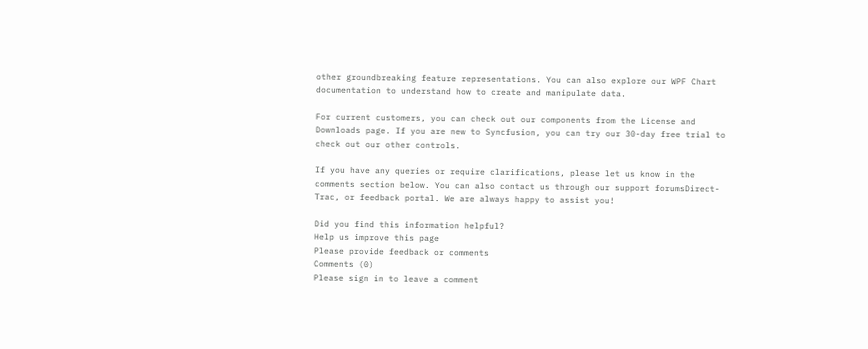other groundbreaking feature representations. You can also explore our WPF Chart documentation to understand how to create and manipulate data.

For current customers, you can check out our components from the License and Downloads page. If you are new to Syncfusion, you can try our 30-day free trial to check out our other controls.

If you have any queries or require clarifications, please let us know in the comments section below. You can also contact us through our support forumsDirect-Trac, or feedback portal. We are always happy to assist you!

Did you find this information helpful?
Help us improve this page
Please provide feedback or comments
Comments (0)
Please sign in to leave a comment